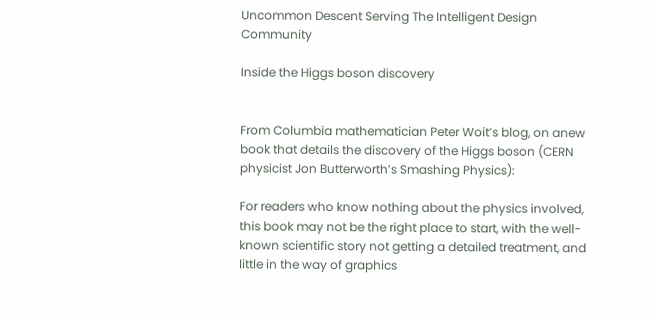Uncommon Descent Serving The Intelligent Design Community

Inside the Higgs boson discovery


From Columbia mathematician Peter Woit’s blog, on anew book that details the discovery of the Higgs boson (CERN physicist Jon Butterworth’s Smashing Physics):

For readers who know nothing about the physics involved, this book may not be the right place to start, with the well-known scientific story not getting a detailed treatment, and little in the way of graphics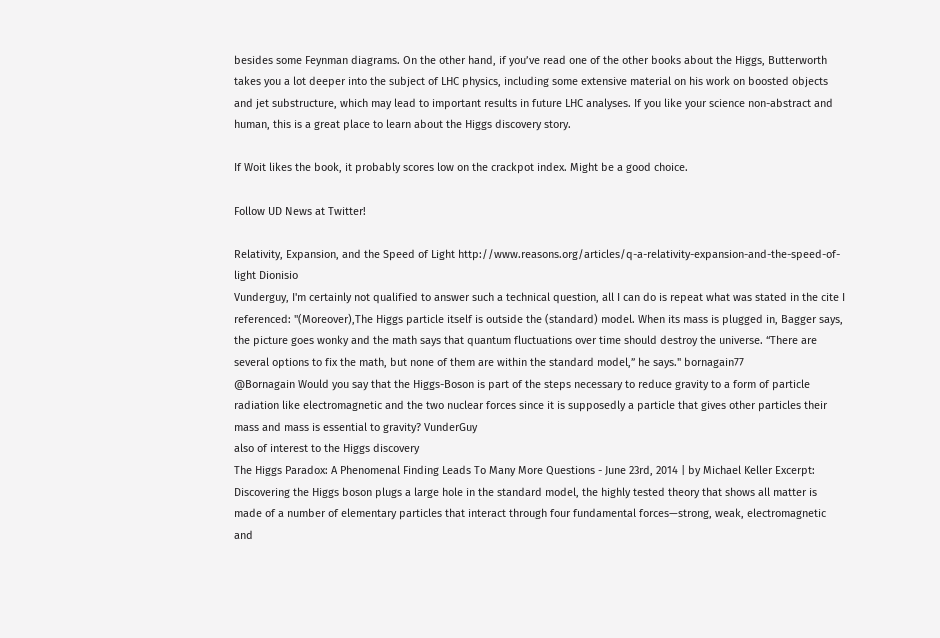besides some Feynman diagrams. On the other hand, if you’ve read one of the other books about the Higgs, Butterworth takes you a lot deeper into the subject of LHC physics, including some extensive material on his work on boosted objects and jet substructure, which may lead to important results in future LHC analyses. If you like your science non-abstract and human, this is a great place to learn about the Higgs discovery story.

If Woit likes the book, it probably scores low on the crackpot index. Might be a good choice.

Follow UD News at Twitter!

Relativity, Expansion, and the Speed of Light http://www.reasons.org/articles/q-a-relativity-expansion-and-the-speed-of-light Dionisio
Vunderguy, I'm certainly not qualified to answer such a technical question, all I can do is repeat what was stated in the cite I referenced: "(Moreover),The Higgs particle itself is outside the (standard) model. When its mass is plugged in, Bagger says, the picture goes wonky and the math says that quantum fluctuations over time should destroy the universe. “There are several options to fix the math, but none of them are within the standard model,” he says." bornagain77
@Bornagain Would you say that the Higgs-Boson is part of the steps necessary to reduce gravity to a form of particle radiation like electromagnetic and the two nuclear forces since it is supposedly a particle that gives other particles their mass and mass is essential to gravity? VunderGuy
also of interest to the Higgs discovery
The Higgs Paradox: A Phenomenal Finding Leads To Many More Questions - June 23rd, 2014 | by Michael Keller Excerpt: Discovering the Higgs boson plugs a large hole in the standard model, the highly tested theory that shows all matter is made of a number of elementary particles that interact through four fundamental forces—strong, weak, electromagnetic and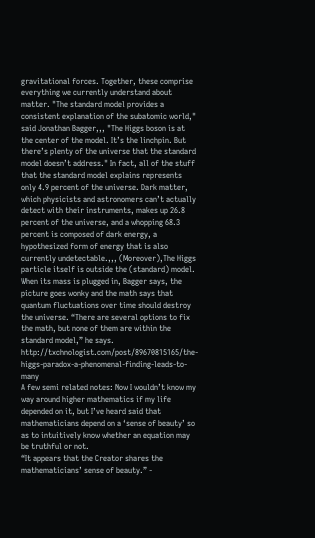gravitational forces. Together, these comprise everything we currently understand about matter. "The standard model provides a consistent explanation of the subatomic world," said Jonathan Bagger,,, "The Higgs boson is at the center of the model. It’s the linchpin. But there’s plenty of the universe that the standard model doesn’t address." In fact, all of the stuff that the standard model explains represents only 4.9 percent of the universe. Dark matter, which physicists and astronomers can’t actually detect with their instruments, makes up 26.8 percent of the universe, and a whopping 68.3 percent is composed of dark energy, a hypothesized form of energy that is also currently undetectable.,,, (Moreover),The Higgs particle itself is outside the (standard) model. When its mass is plugged in, Bagger says, the picture goes wonky and the math says that quantum fluctuations over time should destroy the universe. “There are several options to fix the math, but none of them are within the standard model,” he says. http://txchnologist.com/post/89670815165/the-higgs-paradox-a-phenomenal-finding-leads-to-many
A few semi related notes: Now I wouldn’t know my way around higher mathematics if my life depended on it, but I’ve heard said that mathematicians depend on a ‘sense of beauty’ so as to intuitively know whether an equation may be truthful or not.
“It appears that the Creator shares the mathematicians’ sense of beauty.” -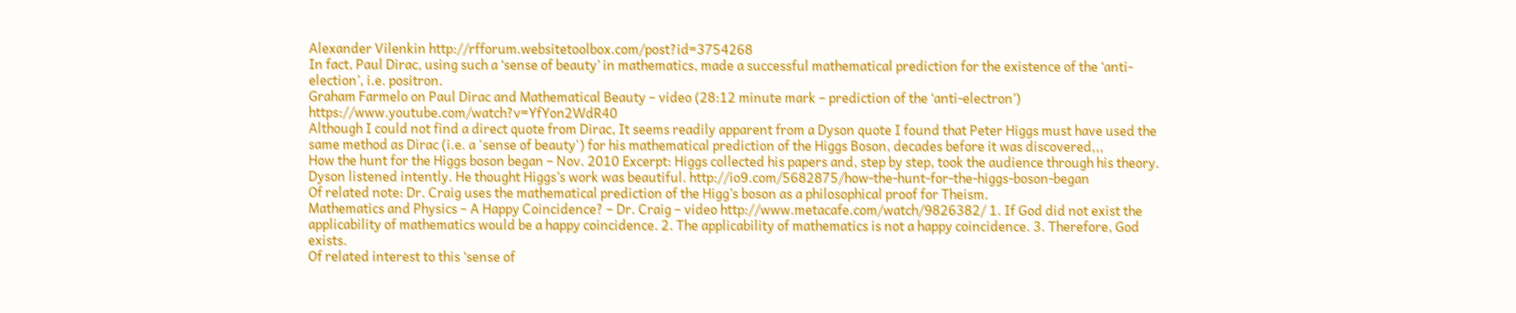Alexander Vilenkin http://rfforum.websitetoolbox.com/post?id=3754268
In fact, Paul Dirac, using such a ‘sense of beauty’ in mathematics, made a successful mathematical prediction for the existence of the ‘anti-election’, i.e. positron.
Graham Farmelo on Paul Dirac and Mathematical Beauty – video (28:12 minute mark – prediction of the ‘anti-electron’) https://www.youtube.com/watch?v=YfYon2WdR40
Although I could not find a direct quote from Dirac, It seems readily apparent from a Dyson quote I found that Peter Higgs must have used the same method as Dirac (i.e. a 'sense of beauty') for his mathematical prediction of the Higgs Boson, decades before it was discovered,,,
How the hunt for the Higgs boson began – Nov. 2010 Excerpt: Higgs collected his papers and, step by step, took the audience through his theory. Dyson listened intently. He thought Higgs’s work was beautiful. http://io9.com/5682875/how-the-hunt-for-the-higgs-boson-began
Of related note: Dr. Craig uses the mathematical prediction of the Higg’s boson as a philosophical proof for Theism.
Mathematics and Physics – A Happy Coincidence? – Dr. Craig – video http://www.metacafe.com/watch/9826382/ 1. If God did not exist the applicability of mathematics would be a happy coincidence. 2. The applicability of mathematics is not a happy coincidence. 3. Therefore, God exists.
Of related interest to this ‘sense of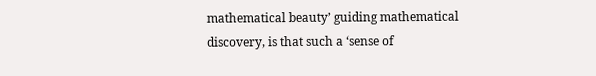mathematical beauty’ guiding mathematical discovery, is that such a ‘sense of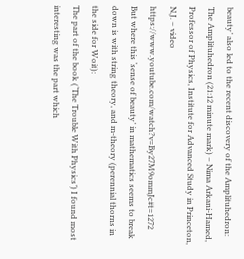beauty’ also led to the recent discovery of the Amplituhedron:
The Amplituhedron (21:12 minute mark) – Nima Arkani-Hamed, Professor of Physics, Institute for Advanced Study in Princeton, N.J. – video https://www.youtube.com/watch?v=By27M9ommJc#t=1272
But where this ‘sense of beauty’ in mathematics seems to break down is with string theory, and m-theory (perennial thorns in the side for Woit):
The part of the book (‘The Trouble With Physics’) I found most interesting was the part which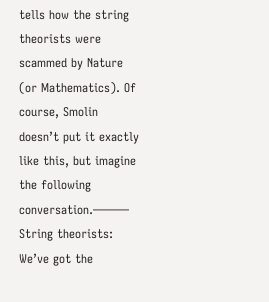tells how the string theorists were scammed by Nature (or Mathematics). Of course, Smolin doesn’t put it exactly like this, but imagine the following conversation.——— String theorists: We’ve got the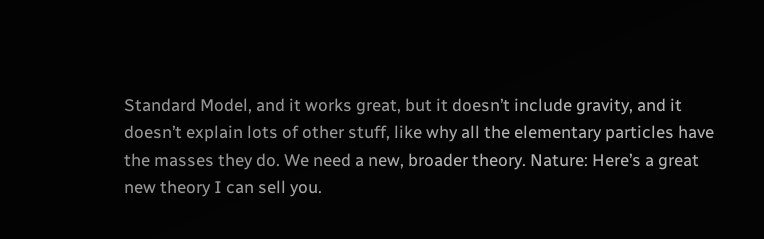Standard Model, and it works great, but it doesn’t include gravity, and it doesn’t explain lots of other stuff, like why all the elementary particles have the masses they do. We need a new, broader theory. Nature: Here’s a great new theory I can sell you.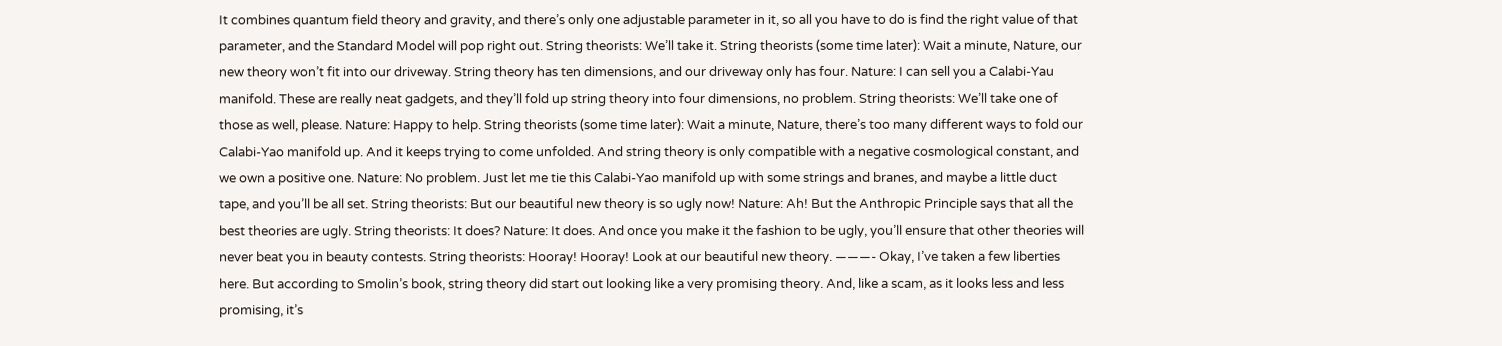It combines quantum field theory and gravity, and there’s only one adjustable parameter in it, so all you have to do is find the right value of that parameter, and the Standard Model will pop right out. String theorists: We’ll take it. String theorists (some time later): Wait a minute, Nature, our new theory won’t fit into our driveway. String theory has ten dimensions, and our driveway only has four. Nature: I can sell you a Calabi-Yau manifold. These are really neat gadgets, and they’ll fold up string theory into four dimensions, no problem. String theorists: We’ll take one of those as well, please. Nature: Happy to help. String theorists (some time later): Wait a minute, Nature, there’s too many different ways to fold our Calabi-Yao manifold up. And it keeps trying to come unfolded. And string theory is only compatible with a negative cosmological constant, and we own a positive one. Nature: No problem. Just let me tie this Calabi-Yao manifold up with some strings and branes, and maybe a little duct tape, and you’ll be all set. String theorists: But our beautiful new theory is so ugly now! Nature: Ah! But the Anthropic Principle says that all the best theories are ugly. String theorists: It does? Nature: It does. And once you make it the fashion to be ugly, you’ll ensure that other theories will never beat you in beauty contests. String theorists: Hooray! Hooray! Look at our beautiful new theory. ———- Okay, I’ve taken a few liberties here. But according to Smolin’s book, string theory did start out looking like a very promising theory. And, like a scam, as it looks less and less promising, it’s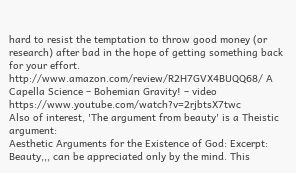hard to resist the temptation to throw good money (or research) after bad in the hope of getting something back for your effort. http://www.amazon.com/review/R2H7GVX4BUQQ68/ A Capella Science – Bohemian Gravity! – video https://www.youtube.com/watch?v=2rjbtsX7twc
Also of interest, 'The argument from beauty' is a Theistic argument:
Aesthetic Arguments for the Existence of God: Excerpt: Beauty,,, can be appreciated only by the mind. This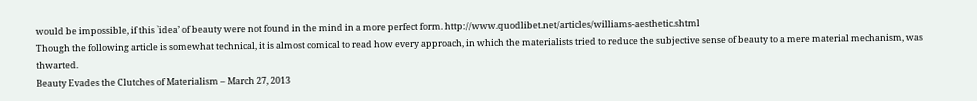would be impossible, if this `idea’ of beauty were not found in the mind in a more perfect form. http://www.quodlibet.net/articles/williams-aesthetic.shtml
Though the following article is somewhat technical, it is almost comical to read how every approach, in which the materialists tried to reduce the subjective sense of beauty to a mere material mechanism, was thwarted.
Beauty Evades the Clutches of Materialism – March 27, 2013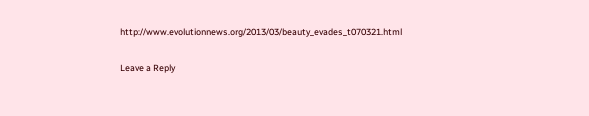http://www.evolutionnews.org/2013/03/beauty_evades_t070321.html

Leave a Reply